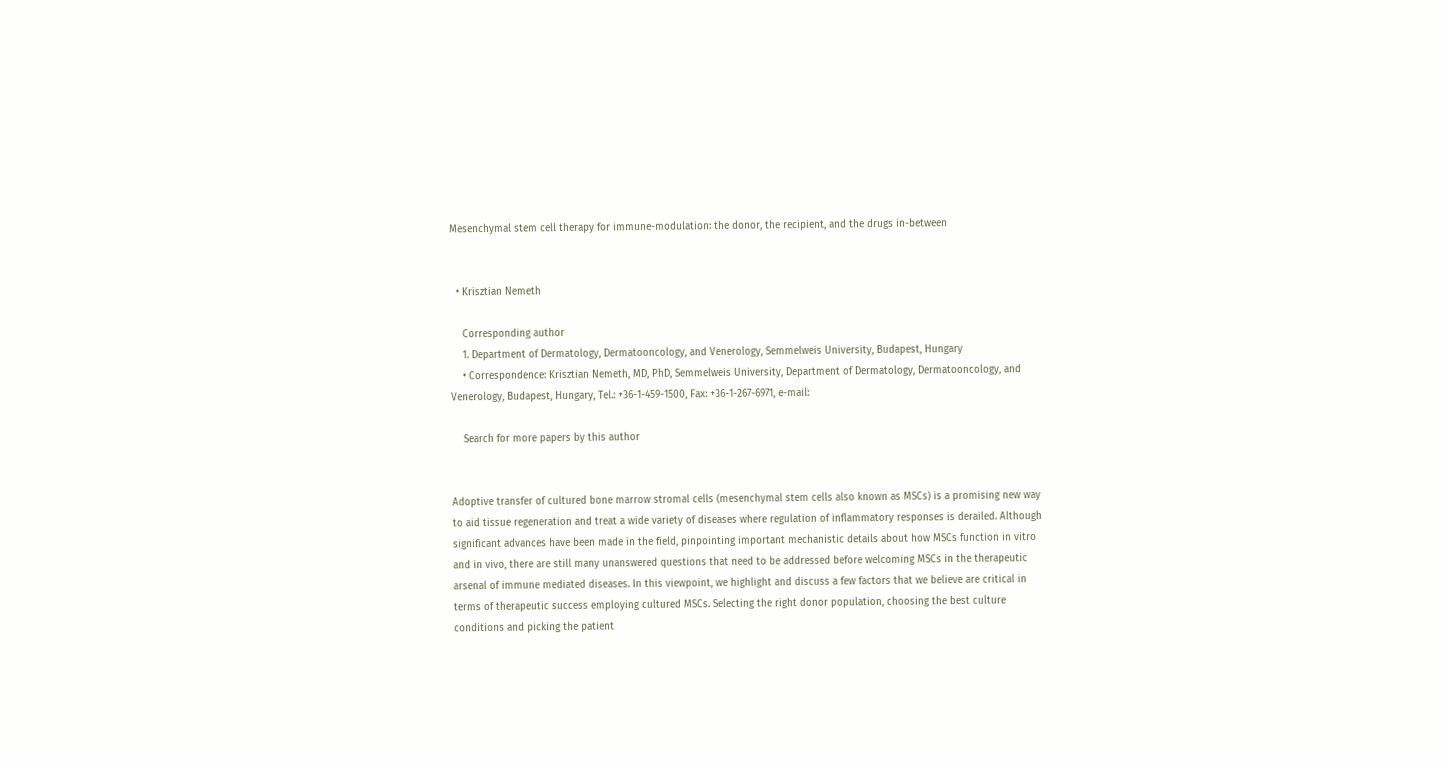Mesenchymal stem cell therapy for immune-modulation: the donor, the recipient, and the drugs in-between


  • Krisztian Nemeth

    Corresponding author
    1. Department of Dermatology, Dermatooncology, and Venerology, Semmelweis University, Budapest, Hungary
    • Correspondence: Krisztian Nemeth, MD, PhD, Semmelweis University, Department of Dermatology, Dermatooncology, and Venerology, Budapest, Hungary, Tel.: +36-1-459-1500, Fax: +36-1-267-6971, e-mail:

    Search for more papers by this author


Adoptive transfer of cultured bone marrow stromal cells (mesenchymal stem cells also known as MSCs) is a promising new way to aid tissue regeneration and treat a wide variety of diseases where regulation of inflammatory responses is derailed. Although significant advances have been made in the field, pinpointing important mechanistic details about how MSCs function in vitro and in vivo, there are still many unanswered questions that need to be addressed before welcoming MSCs in the therapeutic arsenal of immune mediated diseases. In this viewpoint, we highlight and discuss a few factors that we believe are critical in terms of therapeutic success employing cultured MSCs. Selecting the right donor population, choosing the best culture conditions and picking the patient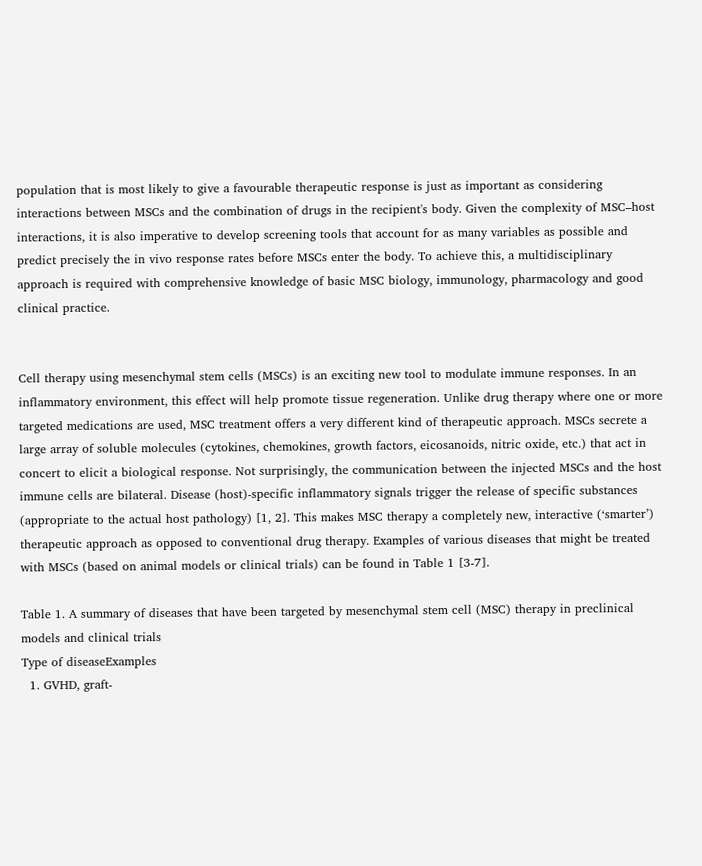population that is most likely to give a favourable therapeutic response is just as important as considering interactions between MSCs and the combination of drugs in the recipient's body. Given the complexity of MSC–host interactions, it is also imperative to develop screening tools that account for as many variables as possible and predict precisely the in vivo response rates before MSCs enter the body. To achieve this, a multidisciplinary approach is required with comprehensive knowledge of basic MSC biology, immunology, pharmacology and good clinical practice.


Cell therapy using mesenchymal stem cells (MSCs) is an exciting new tool to modulate immune responses. In an inflammatory environment, this effect will help promote tissue regeneration. Unlike drug therapy where one or more targeted medications are used, MSC treatment offers a very different kind of therapeutic approach. MSCs secrete a large array of soluble molecules (cytokines, chemokines, growth factors, eicosanoids, nitric oxide, etc.) that act in concert to elicit a biological response. Not surprisingly, the communication between the injected MSCs and the host immune cells are bilateral. Disease (host)-specific inflammatory signals trigger the release of specific substances (appropriate to the actual host pathology) [1, 2]. This makes MSC therapy a completely new, interactive (‘smarter’) therapeutic approach as opposed to conventional drug therapy. Examples of various diseases that might be treated with MSCs (based on animal models or clinical trials) can be found in Table 1 [3-7].

Table 1. A summary of diseases that have been targeted by mesenchymal stem cell (MSC) therapy in preclinical models and clinical trials
Type of diseaseExamples
  1. GVHD, graft-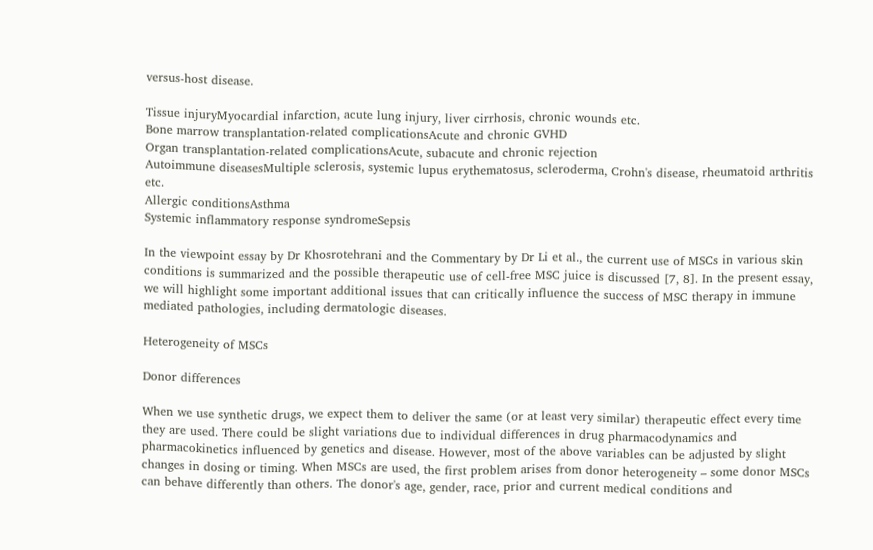versus-host disease.

Tissue injuryMyocardial infarction, acute lung injury, liver cirrhosis, chronic wounds etc.
Bone marrow transplantation-related complicationsAcute and chronic GVHD
Organ transplantation-related complicationsAcute, subacute and chronic rejection
Autoimmune diseasesMultiple sclerosis, systemic lupus erythematosus, scleroderma, Crohn's disease, rheumatoid arthritis etc.
Allergic conditionsAsthma
Systemic inflammatory response syndromeSepsis

In the viewpoint essay by Dr Khosrotehrani and the Commentary by Dr Li et al., the current use of MSCs in various skin conditions is summarized and the possible therapeutic use of cell-free MSC juice is discussed [7, 8]. In the present essay, we will highlight some important additional issues that can critically influence the success of MSC therapy in immune mediated pathologies, including dermatologic diseases.

Heterogeneity of MSCs

Donor differences

When we use synthetic drugs, we expect them to deliver the same (or at least very similar) therapeutic effect every time they are used. There could be slight variations due to individual differences in drug pharmacodynamics and pharmacokinetics influenced by genetics and disease. However, most of the above variables can be adjusted by slight changes in dosing or timing. When MSCs are used, the first problem arises from donor heterogeneity – some donor MSCs can behave differently than others. The donor's age, gender, race, prior and current medical conditions and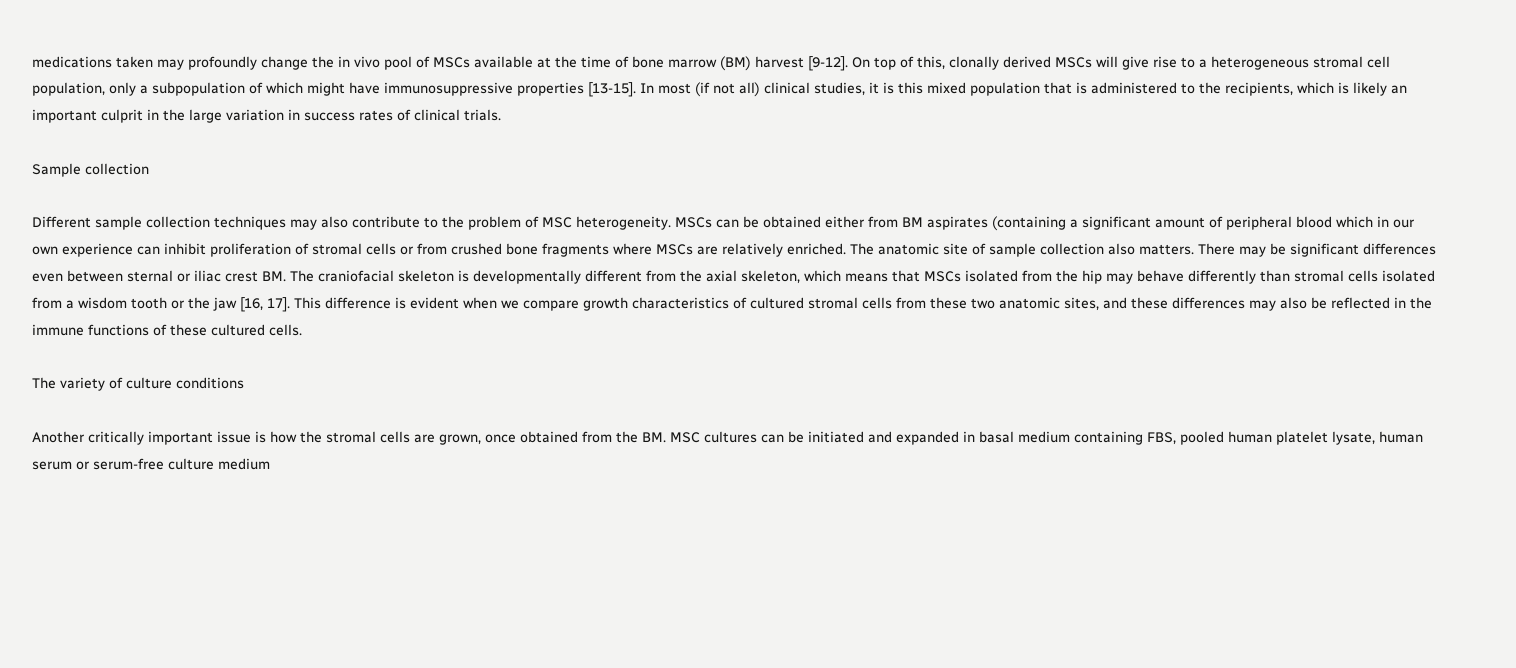medications taken may profoundly change the in vivo pool of MSCs available at the time of bone marrow (BM) harvest [9-12]. On top of this, clonally derived MSCs will give rise to a heterogeneous stromal cell population, only a subpopulation of which might have immunosuppressive properties [13-15]. In most (if not all) clinical studies, it is this mixed population that is administered to the recipients, which is likely an important culprit in the large variation in success rates of clinical trials.

Sample collection

Different sample collection techniques may also contribute to the problem of MSC heterogeneity. MSCs can be obtained either from BM aspirates (containing a significant amount of peripheral blood which in our own experience can inhibit proliferation of stromal cells or from crushed bone fragments where MSCs are relatively enriched. The anatomic site of sample collection also matters. There may be significant differences even between sternal or iliac crest BM. The craniofacial skeleton is developmentally different from the axial skeleton, which means that MSCs isolated from the hip may behave differently than stromal cells isolated from a wisdom tooth or the jaw [16, 17]. This difference is evident when we compare growth characteristics of cultured stromal cells from these two anatomic sites, and these differences may also be reflected in the immune functions of these cultured cells.

The variety of culture conditions

Another critically important issue is how the stromal cells are grown, once obtained from the BM. MSC cultures can be initiated and expanded in basal medium containing FBS, pooled human platelet lysate, human serum or serum-free culture medium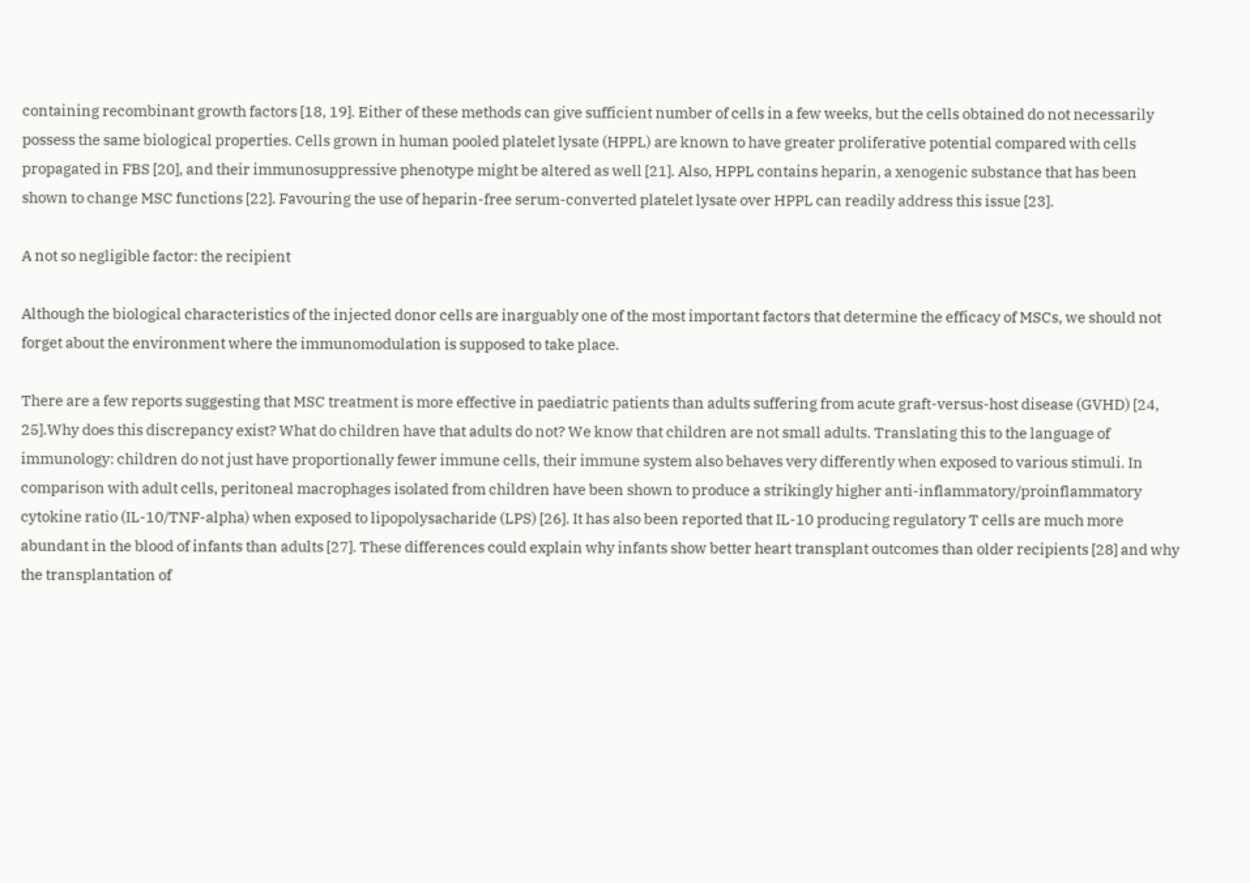containing recombinant growth factors [18, 19]. Either of these methods can give sufficient number of cells in a few weeks, but the cells obtained do not necessarily possess the same biological properties. Cells grown in human pooled platelet lysate (HPPL) are known to have greater proliferative potential compared with cells propagated in FBS [20], and their immunosuppressive phenotype might be altered as well [21]. Also, HPPL contains heparin, a xenogenic substance that has been shown to change MSC functions [22]. Favouring the use of heparin-free serum-converted platelet lysate over HPPL can readily address this issue [23].

A not so negligible factor: the recipient

Although the biological characteristics of the injected donor cells are inarguably one of the most important factors that determine the efficacy of MSCs, we should not forget about the environment where the immunomodulation is supposed to take place.

There are a few reports suggesting that MSC treatment is more effective in paediatric patients than adults suffering from acute graft-versus-host disease (GVHD) [24, 25].Why does this discrepancy exist? What do children have that adults do not? We know that children are not small adults. Translating this to the language of immunology: children do not just have proportionally fewer immune cells, their immune system also behaves very differently when exposed to various stimuli. In comparison with adult cells, peritoneal macrophages isolated from children have been shown to produce a strikingly higher anti-inflammatory/proinflammatory cytokine ratio (IL-10/TNF-alpha) when exposed to lipopolysacharide (LPS) [26]. It has also been reported that IL-10 producing regulatory T cells are much more abundant in the blood of infants than adults [27]. These differences could explain why infants show better heart transplant outcomes than older recipients [28] and why the transplantation of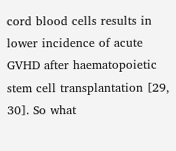cord blood cells results in lower incidence of acute GVHD after haematopoietic stem cell transplantation [29, 30]. So what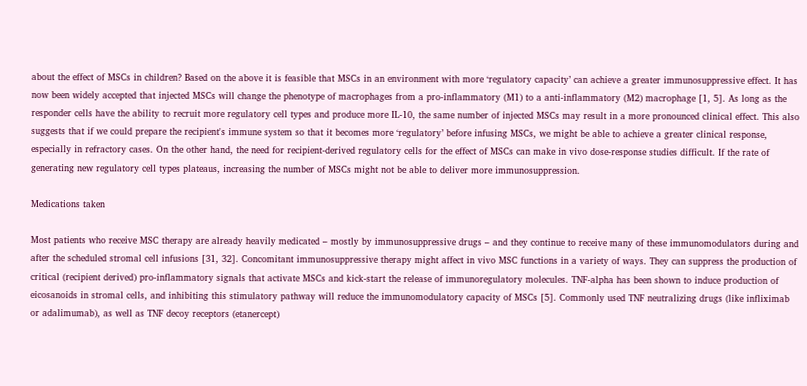about the effect of MSCs in children? Based on the above it is feasible that MSCs in an environment with more ‘regulatory capacity’ can achieve a greater immunosuppressive effect. It has now been widely accepted that injected MSCs will change the phenotype of macrophages from a pro-inflammatory (M1) to a anti-inflammatory (M2) macrophage [1, 5]. As long as the responder cells have the ability to recruit more regulatory cell types and produce more IL-10, the same number of injected MSCs may result in a more pronounced clinical effect. This also suggests that if we could prepare the recipient's immune system so that it becomes more ‘regulatory’ before infusing MSCs, we might be able to achieve a greater clinical response, especially in refractory cases. On the other hand, the need for recipient-derived regulatory cells for the effect of MSCs can make in vivo dose-response studies difficult. If the rate of generating new regulatory cell types plateaus, increasing the number of MSCs might not be able to deliver more immunosuppression.

Medications taken

Most patients who receive MSC therapy are already heavily medicated – mostly by immunosuppressive drugs – and they continue to receive many of these immunomodulators during and after the scheduled stromal cell infusions [31, 32]. Concomitant immunosuppressive therapy might affect in vivo MSC functions in a variety of ways. They can suppress the production of critical (recipient derived) pro-inflammatory signals that activate MSCs and kick-start the release of immunoregulatory molecules. TNF-alpha has been shown to induce production of eicosanoids in stromal cells, and inhibiting this stimulatory pathway will reduce the immunomodulatory capacity of MSCs [5]. Commonly used TNF neutralizing drugs (like infliximab or adalimumab), as well as TNF decoy receptors (etanercept)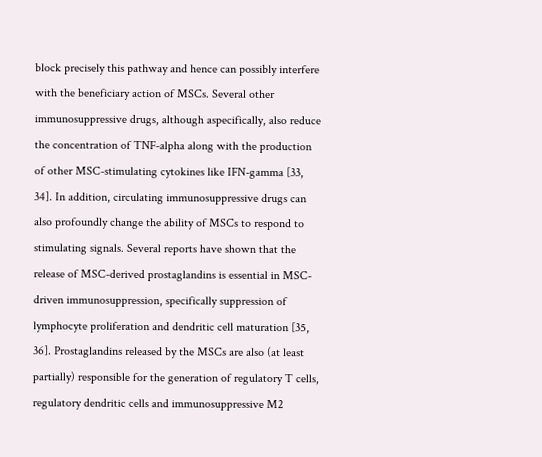block precisely this pathway and hence can possibly interfere with the beneficiary action of MSCs. Several other immunosuppressive drugs, although aspecifically, also reduce the concentration of TNF-alpha along with the production of other MSC-stimulating cytokines like IFN-gamma [33, 34]. In addition, circulating immunosuppressive drugs can also profoundly change the ability of MSCs to respond to stimulating signals. Several reports have shown that the release of MSC-derived prostaglandins is essential in MSC-driven immunosuppression, specifically suppression of lymphocyte proliferation and dendritic cell maturation [35, 36]. Prostaglandins released by the MSCs are also (at least partially) responsible for the generation of regulatory T cells, regulatory dendritic cells and immunosuppressive M2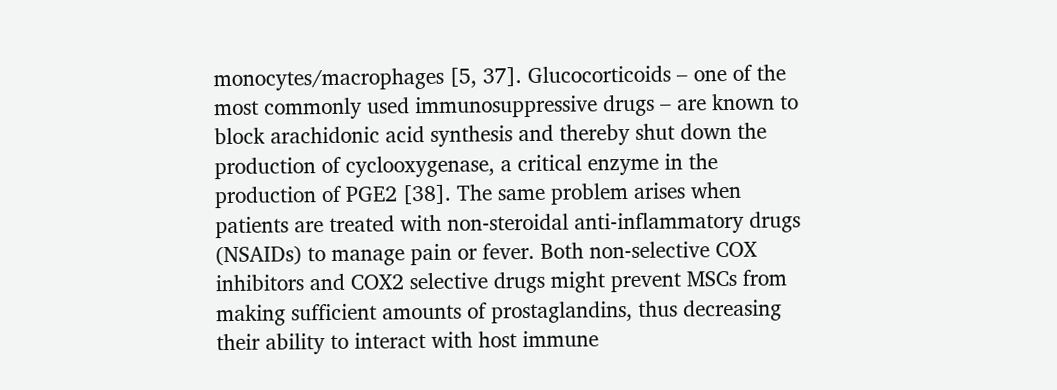monocytes/macrophages [5, 37]. Glucocorticoids – one of the most commonly used immunosuppressive drugs – are known to block arachidonic acid synthesis and thereby shut down the production of cyclooxygenase, a critical enzyme in the production of PGE2 [38]. The same problem arises when patients are treated with non-steroidal anti-inflammatory drugs (NSAIDs) to manage pain or fever. Both non-selective COX inhibitors and COX2 selective drugs might prevent MSCs from making sufficient amounts of prostaglandins, thus decreasing their ability to interact with host immune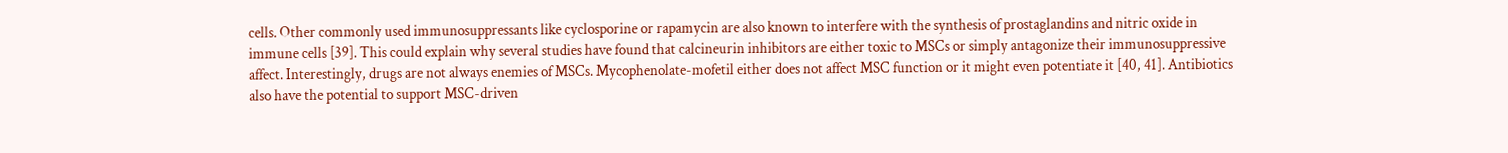cells. Other commonly used immunosuppressants like cyclosporine or rapamycin are also known to interfere with the synthesis of prostaglandins and nitric oxide in immune cells [39]. This could explain why several studies have found that calcineurin inhibitors are either toxic to MSCs or simply antagonize their immunosuppressive affect. Interestingly, drugs are not always enemies of MSCs. Mycophenolate-mofetil either does not affect MSC function or it might even potentiate it [40, 41]. Antibiotics also have the potential to support MSC-driven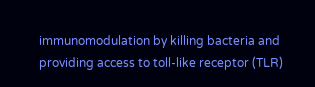immunomodulation by killing bacteria and providing access to toll-like receptor (TLR)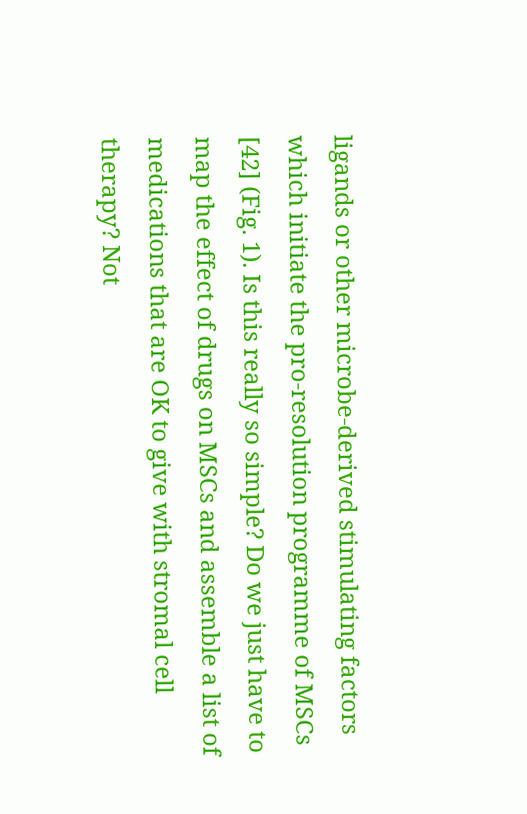ligands or other microbe-derived stimulating factors which initiate the pro-resolution programme of MSCs [42] (Fig. 1). Is this really so simple? Do we just have to map the effect of drugs on MSCs and assemble a list of medications that are OK to give with stromal cell therapy? Not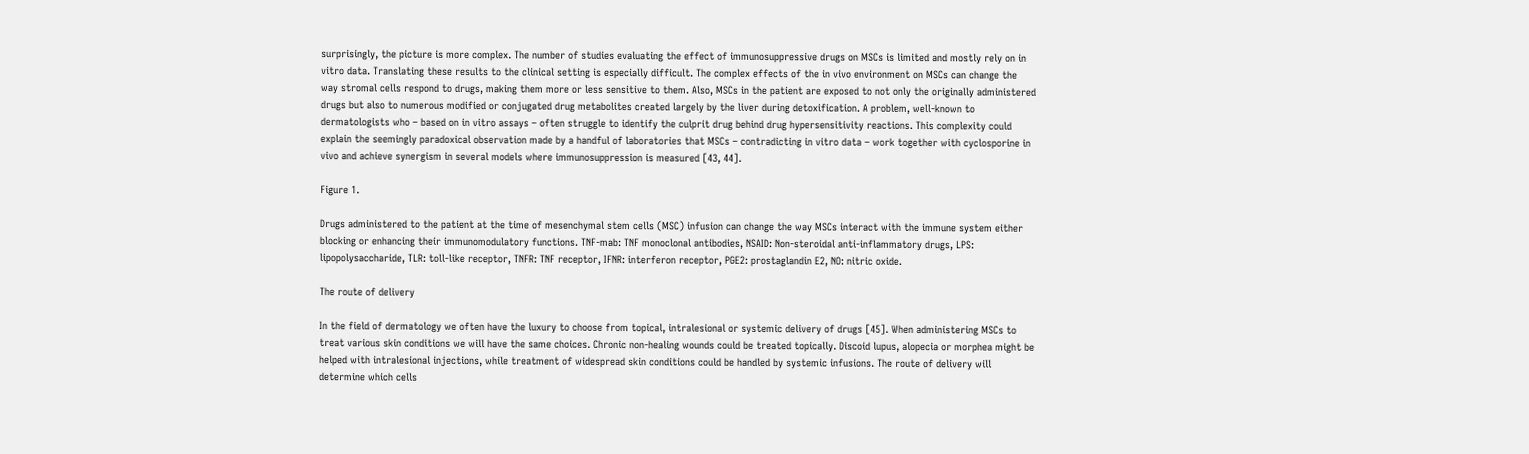surprisingly, the picture is more complex. The number of studies evaluating the effect of immunosuppressive drugs on MSCs is limited and mostly rely on in vitro data. Translating these results to the clinical setting is especially difficult. The complex effects of the in vivo environment on MSCs can change the way stromal cells respond to drugs, making them more or less sensitive to them. Also, MSCs in the patient are exposed to not only the originally administered drugs but also to numerous modified or conjugated drug metabolites created largely by the liver during detoxification. A problem, well-known to dermatologists who – based on in vitro assays – often struggle to identify the culprit drug behind drug hypersensitivity reactions. This complexity could explain the seemingly paradoxical observation made by a handful of laboratories that MSCs – contradicting in vitro data – work together with cyclosporine in vivo and achieve synergism in several models where immunosuppression is measured [43, 44].

Figure 1.

Drugs administered to the patient at the time of mesenchymal stem cells (MSC) infusion can change the way MSCs interact with the immune system either blocking or enhancing their immunomodulatory functions. TNF-mab: TNF monoclonal antibodies, NSAID: Non-steroidal anti-inflammatory drugs, LPS: lipopolysaccharide, TLR: toll-like receptor, TNFR: TNF receptor, IFNR: interferon receptor, PGE2: prostaglandin E2, NO: nitric oxide.

The route of delivery

In the field of dermatology we often have the luxury to choose from topical, intralesional or systemic delivery of drugs [45]. When administering MSCs to treat various skin conditions we will have the same choices. Chronic non-healing wounds could be treated topically. Discoid lupus, alopecia or morphea might be helped with intralesional injections, while treatment of widespread skin conditions could be handled by systemic infusions. The route of delivery will determine which cells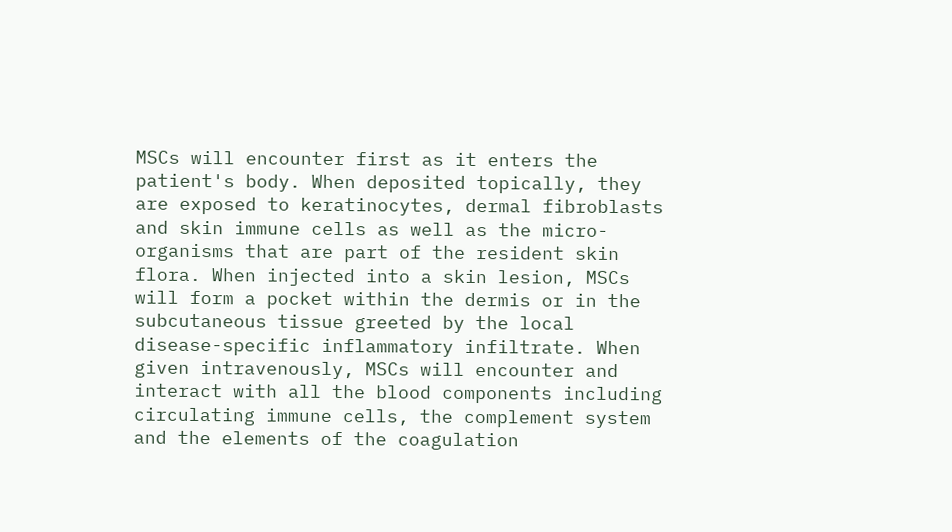MSCs will encounter first as it enters the patient's body. When deposited topically, they are exposed to keratinocytes, dermal fibroblasts and skin immune cells as well as the micro-organisms that are part of the resident skin flora. When injected into a skin lesion, MSCs will form a pocket within the dermis or in the subcutaneous tissue greeted by the local disease-specific inflammatory infiltrate. When given intravenously, MSCs will encounter and interact with all the blood components including circulating immune cells, the complement system and the elements of the coagulation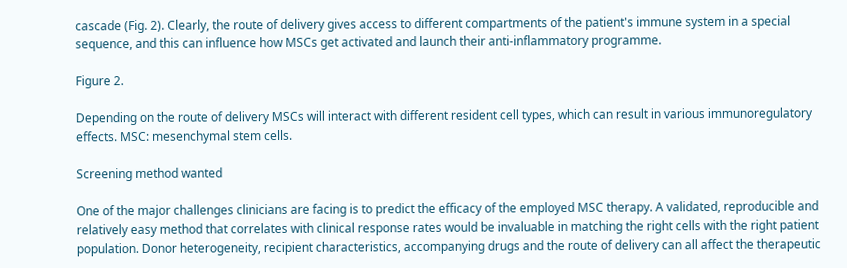cascade (Fig. 2). Clearly, the route of delivery gives access to different compartments of the patient's immune system in a special sequence, and this can influence how MSCs get activated and launch their anti-inflammatory programme.

Figure 2.

Depending on the route of delivery MSCs will interact with different resident cell types, which can result in various immunoregulatory effects. MSC: mesenchymal stem cells.

Screening method wanted

One of the major challenges clinicians are facing is to predict the efficacy of the employed MSC therapy. A validated, reproducible and relatively easy method that correlates with clinical response rates would be invaluable in matching the right cells with the right patient population. Donor heterogeneity, recipient characteristics, accompanying drugs and the route of delivery can all affect the therapeutic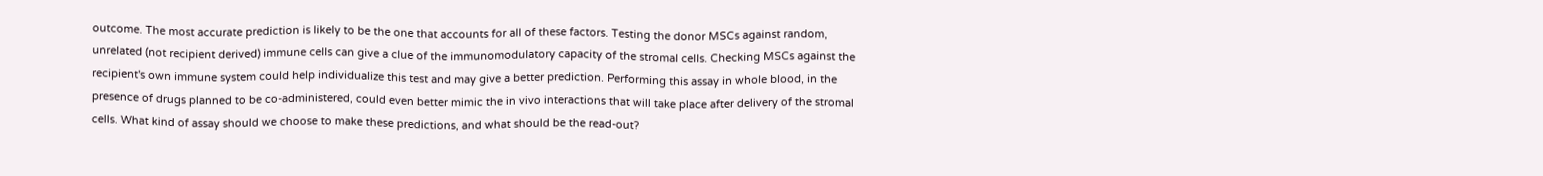outcome. The most accurate prediction is likely to be the one that accounts for all of these factors. Testing the donor MSCs against random, unrelated (not recipient derived) immune cells can give a clue of the immunomodulatory capacity of the stromal cells. Checking MSCs against the recipient's own immune system could help individualize this test and may give a better prediction. Performing this assay in whole blood, in the presence of drugs planned to be co-administered, could even better mimic the in vivo interactions that will take place after delivery of the stromal cells. What kind of assay should we choose to make these predictions, and what should be the read-out?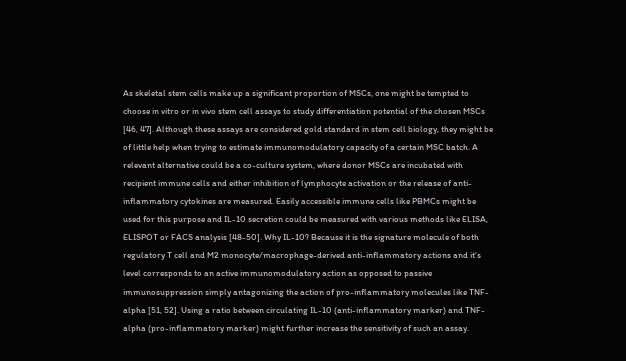As skeletal stem cells make up a significant proportion of MSCs, one might be tempted to choose in vitro or in vivo stem cell assays to study differentiation potential of the chosen MSCs [46, 47]. Although these assays are considered gold standard in stem cell biology, they might be of little help when trying to estimate immunomodulatory capacity of a certain MSC batch. A relevant alternative could be a co-culture system, where donor MSCs are incubated with recipient immune cells and either inhibition of lymphocyte activation or the release of anti-inflammatory cytokines are measured. Easily accessible immune cells like PBMCs might be used for this purpose and IL-10 secretion could be measured with various methods like ELISA, ELISPOT or FACS analysis [48-50]. Why IL-10? Because it is the signature molecule of both regulatory T cell and M2 monocyte/macrophage-derived anti-inflammatory actions and it's level corresponds to an active immunomodulatory action as opposed to passive immunosuppression simply antagonizing the action of pro-inflammatory molecules like TNF-alpha [51, 52]. Using a ratio between circulating IL-10 (anti-inflammatory marker) and TNF-alpha (pro-inflammatory marker) might further increase the sensitivity of such an assay.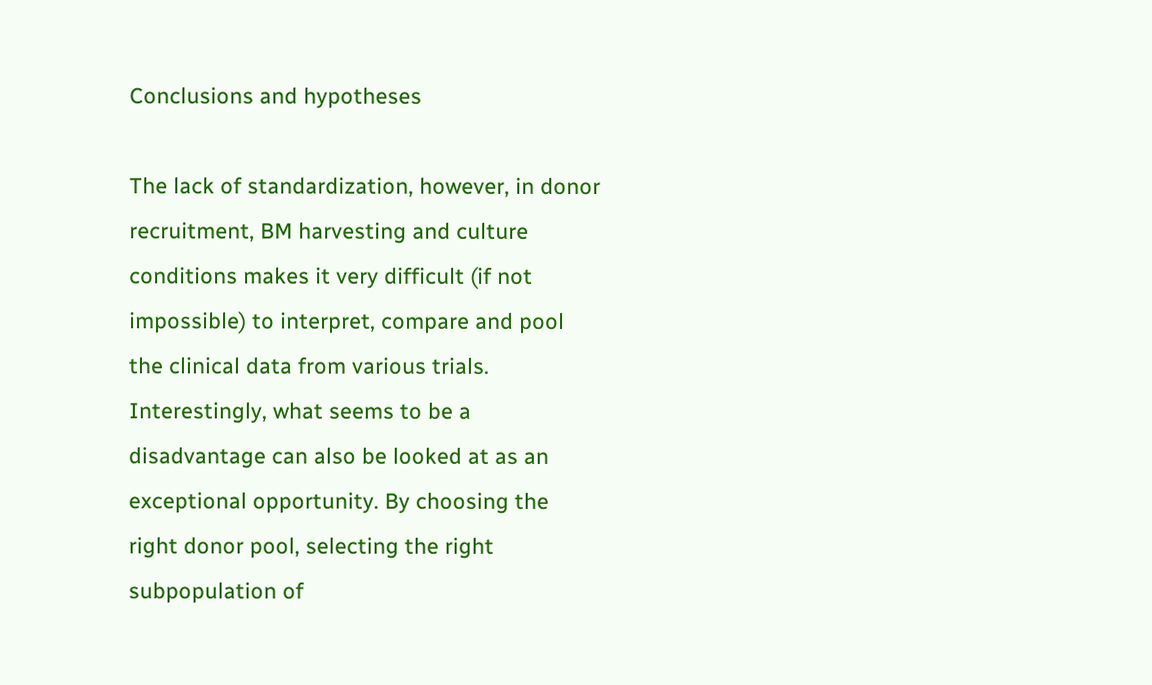Conclusions and hypotheses

The lack of standardization, however, in donor recruitment, BM harvesting and culture conditions makes it very difficult (if not impossible) to interpret, compare and pool the clinical data from various trials. Interestingly, what seems to be a disadvantage can also be looked at as an exceptional opportunity. By choosing the right donor pool, selecting the right subpopulation of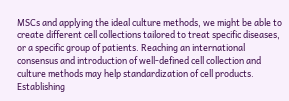MSCs and applying the ideal culture methods, we might be able to create different cell collections tailored to treat specific diseases, or a specific group of patients. Reaching an international consensus and introduction of well-defined cell collection and culture methods may help standardization of cell products. Establishing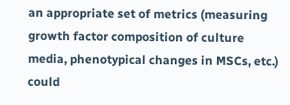an appropriate set of metrics (measuring growth factor composition of culture media, phenotypical changes in MSCs, etc.) could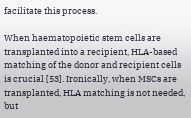facilitate this process.

When haematopoietic stem cells are transplanted into a recipient, HLA-based matching of the donor and recipient cells is crucial [53]. Ironically, when MSCs are transplanted, HLA matching is not needed, but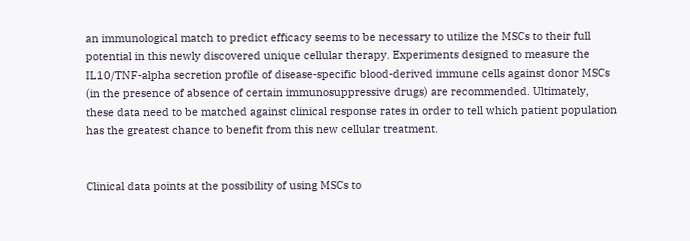an immunological match to predict efficacy seems to be necessary to utilize the MSCs to their full potential in this newly discovered unique cellular therapy. Experiments designed to measure the IL10/TNF-alpha secretion profile of disease-specific blood-derived immune cells against donor MSCs (in the presence of absence of certain immunosuppressive drugs) are recommended. Ultimately, these data need to be matched against clinical response rates in order to tell which patient population has the greatest chance to benefit from this new cellular treatment.


Clinical data points at the possibility of using MSCs to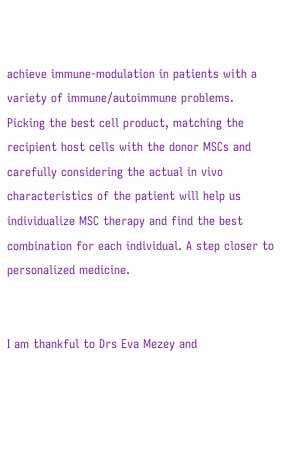achieve immune-modulation in patients with a variety of immune/autoimmune problems. Picking the best cell product, matching the recipient host cells with the donor MSCs and carefully considering the actual in vivo characteristics of the patient will help us individualize MSC therapy and find the best combination for each individual. A step closer to personalized medicine.


I am thankful to Drs Eva Mezey and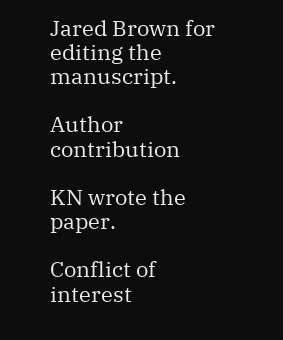Jared Brown for editing the manuscript.

Author contribution

KN wrote the paper.

Conflict of interest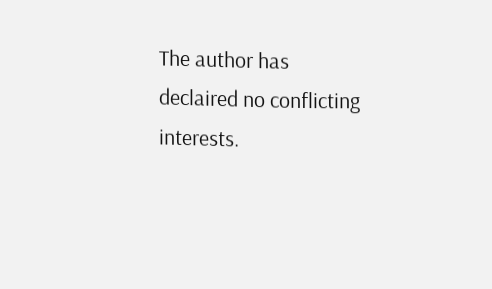The author has declaired no conflicting interests.